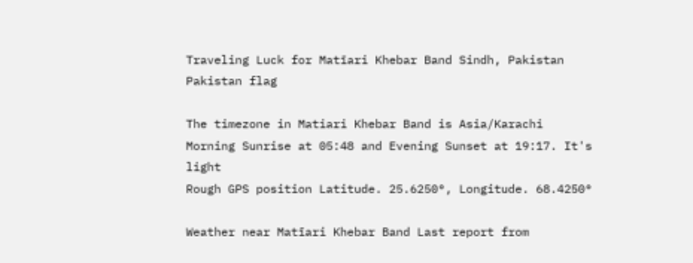Traveling Luck for Matīari Khebar Band Sindh, Pakistan Pakistan flag

The timezone in Matiari Khebar Band is Asia/Karachi
Morning Sunrise at 05:48 and Evening Sunset at 19:17. It's light
Rough GPS position Latitude. 25.6250°, Longitude. 68.4250°

Weather near Matīari Khebar Band Last report from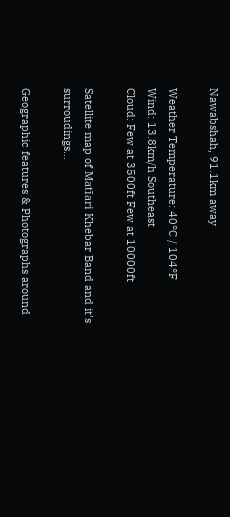Nawabshah, 91.1km away

Weather Temperature: 40°C / 104°F
Wind: 13.8km/h Southeast
Cloud: Few at 3500ft Few at 10000ft

Satellite map of Matīari Khebar Band and it's surroudings...

Geographic features & Photographs around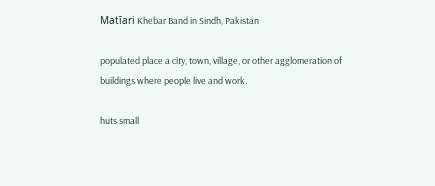Matīari Khebar Band in Sindh, Pakistan

populated place a city, town, village, or other agglomeration of buildings where people live and work.

huts small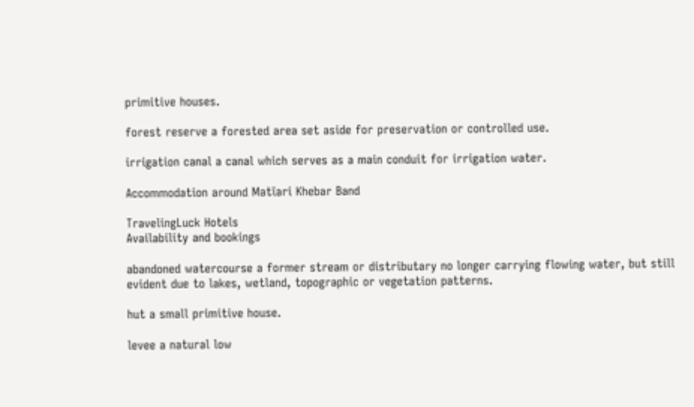primitive houses.

forest reserve a forested area set aside for preservation or controlled use.

irrigation canal a canal which serves as a main conduit for irrigation water.

Accommodation around Matīari Khebar Band

TravelingLuck Hotels
Availability and bookings

abandoned watercourse a former stream or distributary no longer carrying flowing water, but still evident due to lakes, wetland, topographic or vegetation patterns.

hut a small primitive house.

levee a natural low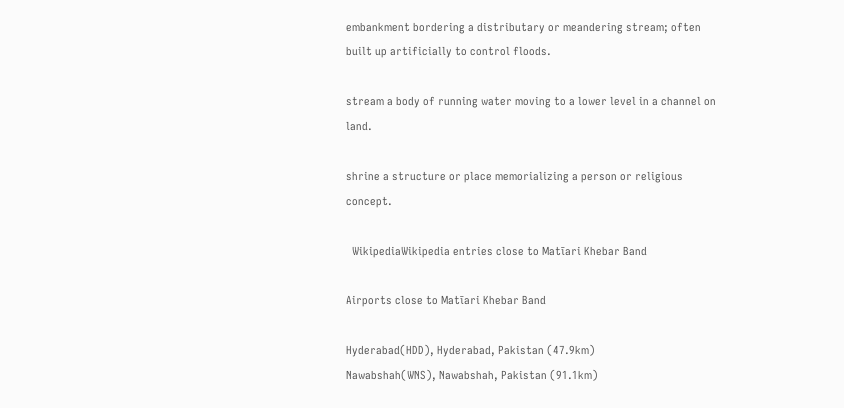embankment bordering a distributary or meandering stream; often built up artificially to control floods.

stream a body of running water moving to a lower level in a channel on land.

shrine a structure or place memorializing a person or religious concept.

  WikipediaWikipedia entries close to Matīari Khebar Band

Airports close to Matīari Khebar Band

Hyderabad(HDD), Hyderabad, Pakistan (47.9km)
Nawabshah(WNS), Nawabshah, Pakistan (91.1km)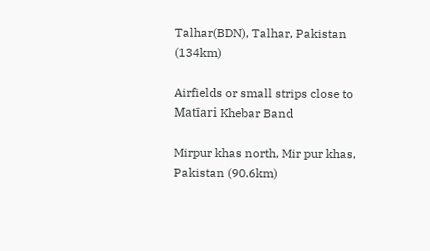Talhar(BDN), Talhar, Pakistan (134km)

Airfields or small strips close to Matīari Khebar Band

Mirpur khas north, Mir pur khas, Pakistan (90.6km)